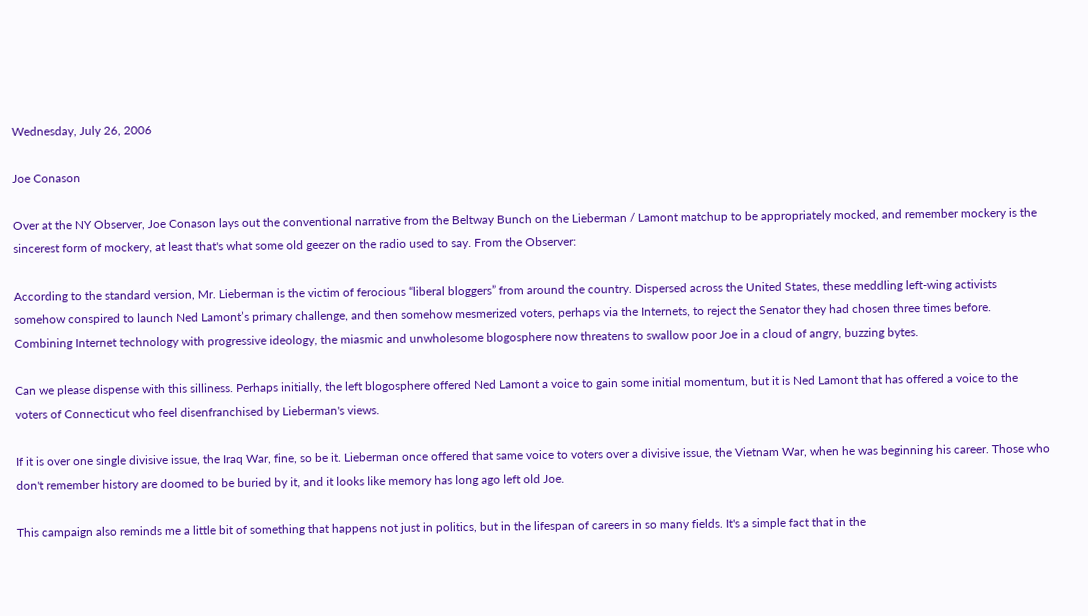Wednesday, July 26, 2006

Joe Conason

Over at the NY Observer, Joe Conason lays out the conventional narrative from the Beltway Bunch on the Lieberman / Lamont matchup to be appropriately mocked, and remember mockery is the sincerest form of mockery, at least that's what some old geezer on the radio used to say. From the Observer:

According to the standard version, Mr. Lieberman is the victim of ferocious “liberal bloggers” from around the country. Dispersed across the United States, these meddling left-wing activists somehow conspired to launch Ned Lamont’s primary challenge, and then somehow mesmerized voters, perhaps via the Internets, to reject the Senator they had chosen three times before. Combining Internet technology with progressive ideology, the miasmic and unwholesome blogosphere now threatens to swallow poor Joe in a cloud of angry, buzzing bytes.

Can we please dispense with this silliness. Perhaps initially, the left blogosphere offered Ned Lamont a voice to gain some initial momentum, but it is Ned Lamont that has offered a voice to the voters of Connecticut who feel disenfranchised by Lieberman's views.

If it is over one single divisive issue, the Iraq War, fine, so be it. Lieberman once offered that same voice to voters over a divisive issue, the Vietnam War, when he was beginning his career. Those who don't remember history are doomed to be buried by it, and it looks like memory has long ago left old Joe.

This campaign also reminds me a little bit of something that happens not just in politics, but in the lifespan of careers in so many fields. It's a simple fact that in the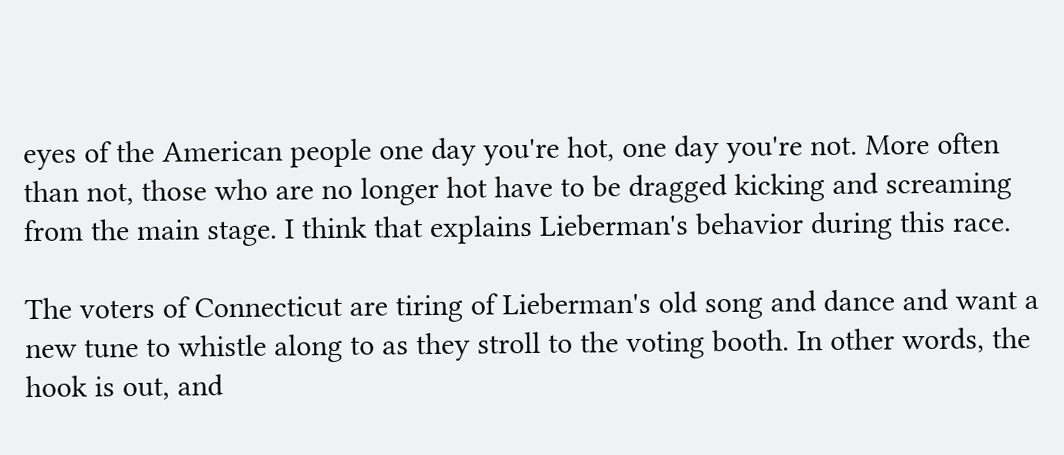eyes of the American people one day you're hot, one day you're not. More often than not, those who are no longer hot have to be dragged kicking and screaming from the main stage. I think that explains Lieberman's behavior during this race.

The voters of Connecticut are tiring of Lieberman's old song and dance and want a new tune to whistle along to as they stroll to the voting booth. In other words, the hook is out, and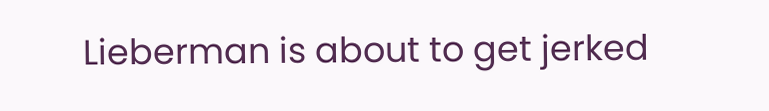Lieberman is about to get jerked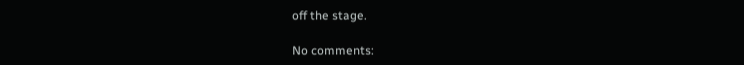off the stage.

No comments: